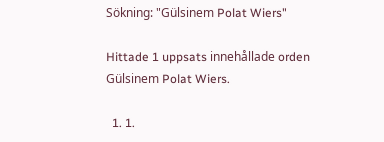Sökning: "Gülsinem Polat Wiers"

Hittade 1 uppsats innehållade orden Gülsinem Polat Wiers.

  1. 1.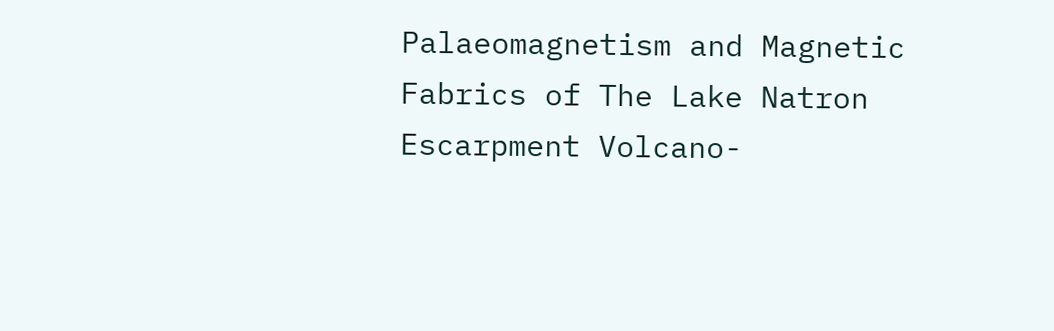Palaeomagnetism and Magnetic Fabrics of The Lake Natron Escarpment Volcano-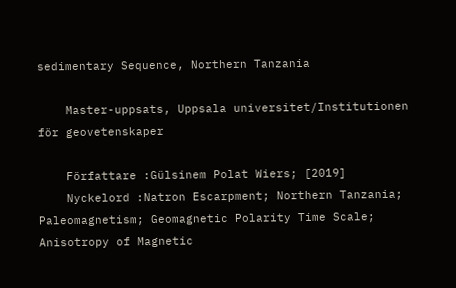sedimentary Sequence, Northern Tanzania

    Master-uppsats, Uppsala universitet/Institutionen för geovetenskaper

    Författare :Gülsinem Polat Wiers; [2019]
    Nyckelord :Natron Escarpment; Northern Tanzania; Paleomagnetism; Geomagnetic Polarity Time Scale; Anisotropy of Magnetic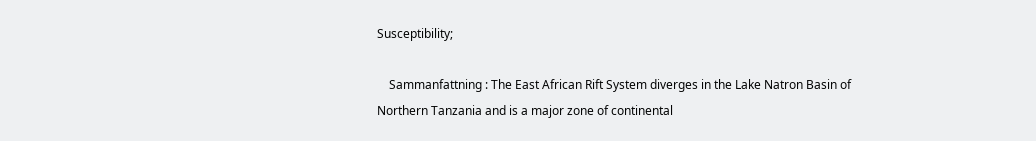Susceptibility;

    Sammanfattning : The East African Rift System diverges in the Lake Natron Basin of Northern Tanzania and is a major zone of continental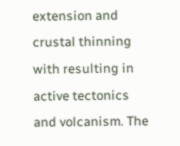extension and crustal thinning with resulting in active tectonics and volcanism. The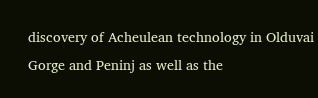discovery of Acheulean technology in Olduvai Gorge and Peninj as well as the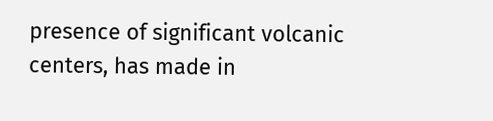presence of significant volcanic centers, has made in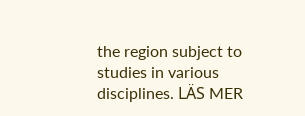the region subject to studies in various disciplines. LÄS MER